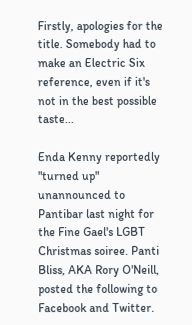Firstly, apologies for the title. Somebody had to make an Electric Six reference, even if it's not in the best possible taste...

Enda Kenny reportedly "turned up" unannounced to Pantibar last night for the Fine Gael's LGBT Christmas soiree. Panti Bliss, AKA Rory O'Neill, posted the following to Facebook and Twitter.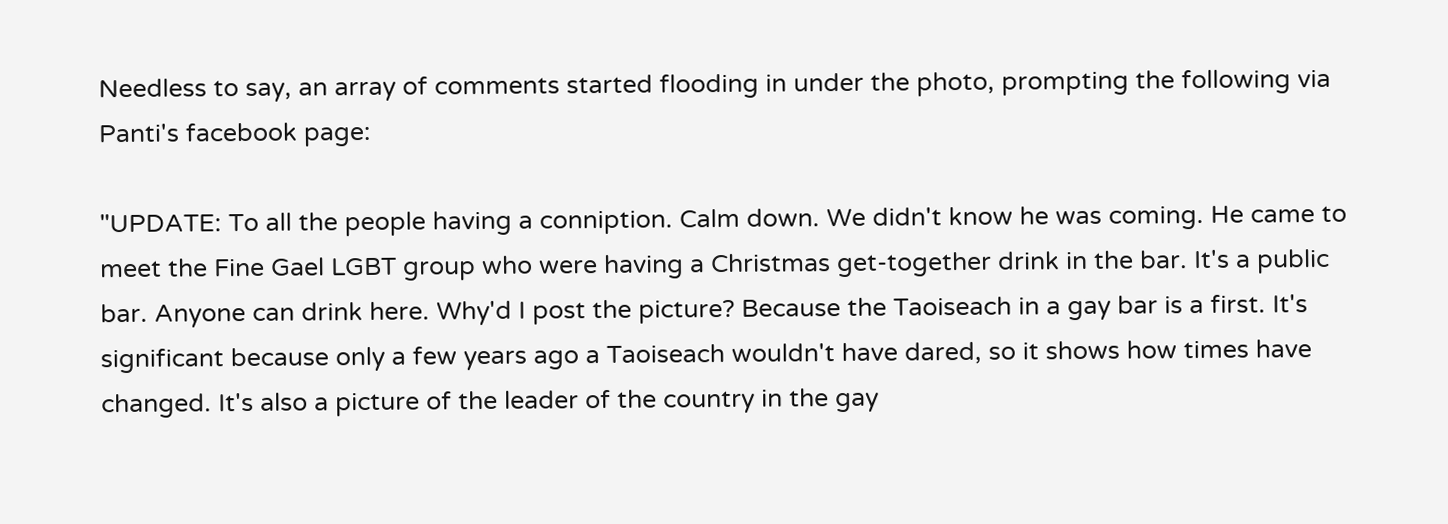Needless to say, an array of comments started flooding in under the photo, prompting the following via Panti's facebook page:

"UPDATE: To all the people having a conniption. Calm down. We didn't know he was coming. He came to meet the Fine Gael LGBT group who were having a Christmas get-together drink in the bar. It's a public bar. Anyone can drink here. Why'd I post the picture? Because the Taoiseach in a gay bar is a first. It's significant because only a few years ago a Taoiseach wouldn't have dared, so it shows how times have changed. It's also a picture of the leader of the country in the gay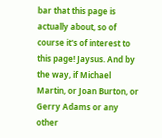bar that this page is actually about, so of course it's of interest to this page! Jaysus. And by the way, if Michael Martin, or Joan Burton, or Gerry Adams or any other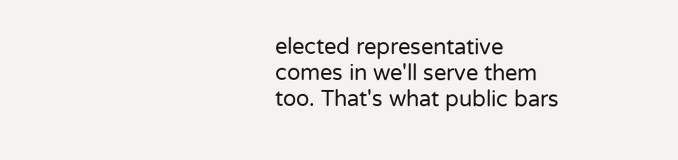elected representative comes in we'll serve them too. That's what public bars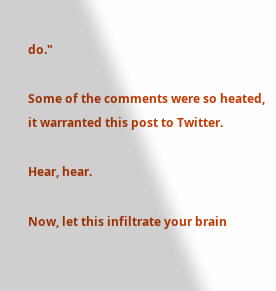do."

Some of the comments were so heated, it warranted this post to Twitter.

Hear, hear.

Now, let this infiltrate your brain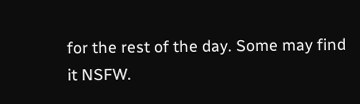for the rest of the day. Some may find it NSFW.